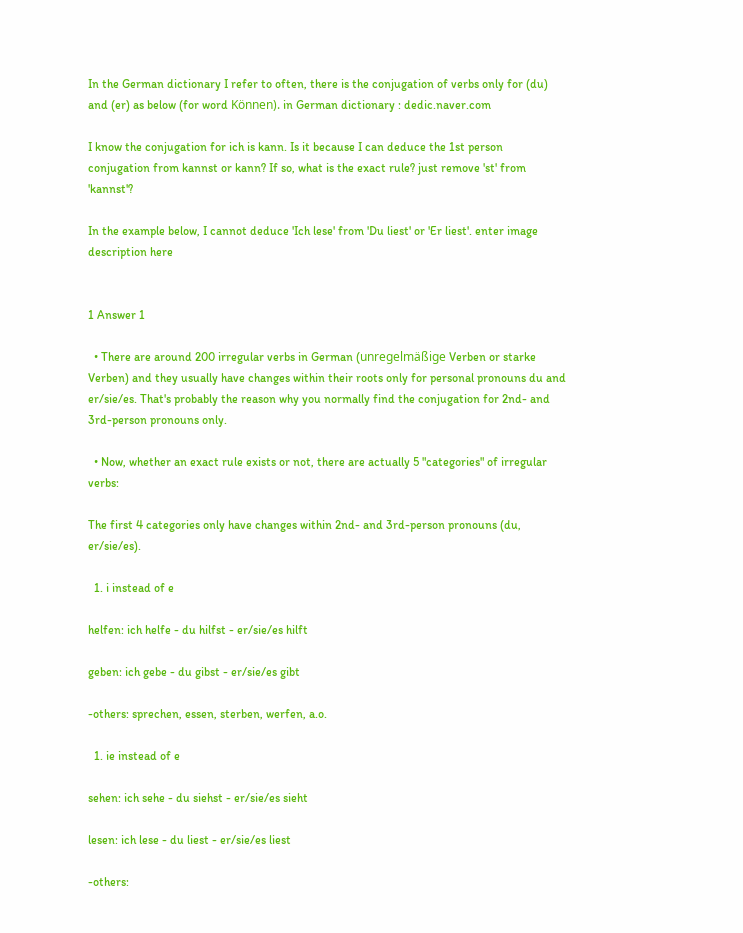In the German dictionary I refer to often, there is the conjugation of verbs only for (du) and (er) as below (for word Können). in German dictionary : dedic.naver.com

I know the conjugation for ich is kann. Is it because I can deduce the 1st person conjugation from kannst or kann? If so, what is the exact rule? just remove 'st' from 'kannst'?

In the example below, I cannot deduce 'Ich lese' from 'Du liest' or 'Er liest'. enter image description here


1 Answer 1

  • There are around 200 irregular verbs in German (unregelmäßige Verben or starke Verben) and they usually have changes within their roots only for personal pronouns du and er/sie/es. That's probably the reason why you normally find the conjugation for 2nd- and 3rd-person pronouns only.

  • Now, whether an exact rule exists or not, there are actually 5 "categories" of irregular verbs:

The first 4 categories only have changes within 2nd- and 3rd-person pronouns (du, er/sie/es).

  1. i instead of e

helfen: ich helfe - du hilfst - er/sie/es hilft

geben: ich gebe - du gibst - er/sie/es gibt

-others: sprechen, essen, sterben, werfen, a.o.

  1. ie instead of e

sehen: ich sehe - du siehst - er/sie/es sieht

lesen: ich lese - du liest - er/sie/es liest

-others: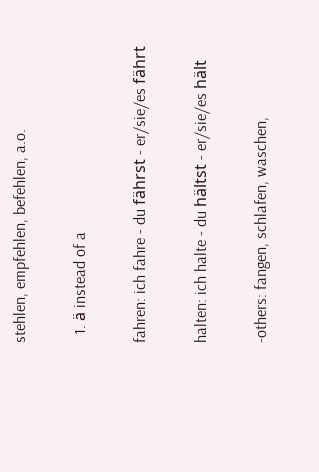stehlen, empfehlen, befehlen, a.o.

  1. ä instead of a

fahren: ich fahre - du fährst - er/sie/es fährt

halten: ich halte - du hältst - er/sie/es hält

-others: fangen, schlafen, waschen,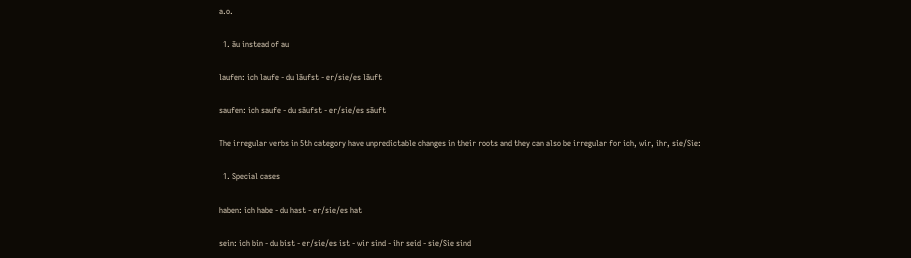a.o.

  1. äu instead of au

laufen: ich laufe - du läufst - er/sie/es läuft

saufen: ich saufe - du säufst - er/sie/es säuft

The irregular verbs in 5th category have unpredictable changes in their roots and they can also be irregular for ich, wir, ihr, sie/Sie:

  1. Special cases

haben: ich habe - du hast - er/sie/es hat

sein: ich bin - du bist - er/sie/es ist - wir sind - ihr seid - sie/Sie sind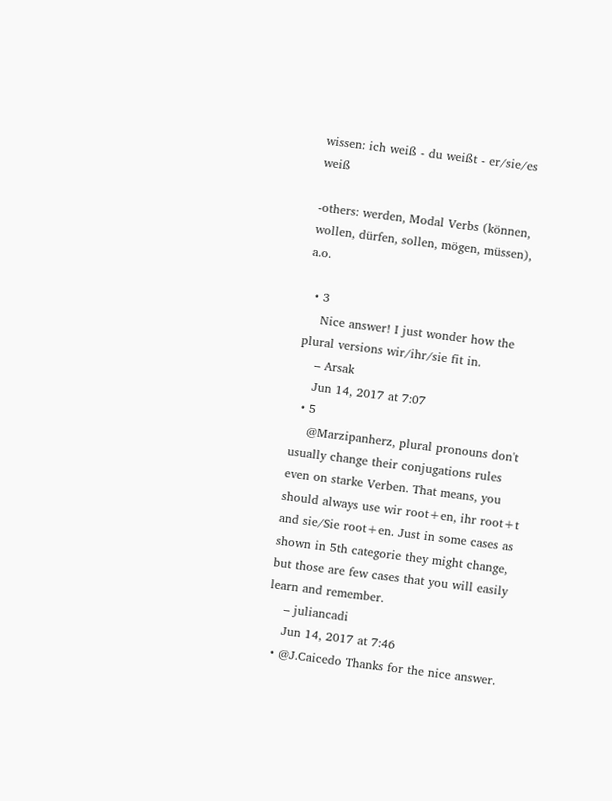wissen: ich weiß - du weißt - er/sie/es weiß

-others: werden, Modal Verbs (können, wollen, dürfen, sollen, mögen, müssen), a.o.

  • 3
    Nice answer! I just wonder how the plural versions wir/ihr/sie fit in.
    – Arsak
    Jun 14, 2017 at 7:07
  • 5
    @Marzipanherz, plural pronouns don't usually change their conjugations rules even on starke Verben. That means, you should always use wir root+en, ihr root+t and sie/Sie root+en. Just in some cases as shown in 5th categorie they might change, but those are few cases that you will easily learn and remember.
    – juliancadi
    Jun 14, 2017 at 7:46
  • @J.Caicedo Thanks for the nice answer.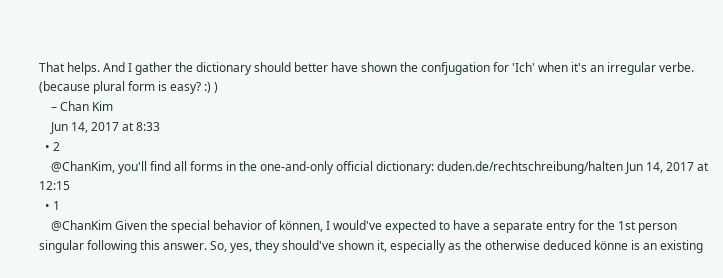That helps. And I gather the dictionary should better have shown the confjugation for 'Ich' when it's an irregular verbe. (because plural form is easy? :) )
    – Chan Kim
    Jun 14, 2017 at 8:33
  • 2
    @ChanKim, you'll find all forms in the one-and-only official dictionary: duden.de/rechtschreibung/halten Jun 14, 2017 at 12:15
  • 1
    @ChanKim Given the special behavior of können, I would've expected to have a separate entry for the 1st person singular following this answer. So, yes, they should've shown it, especially as the otherwise deduced könne is an existing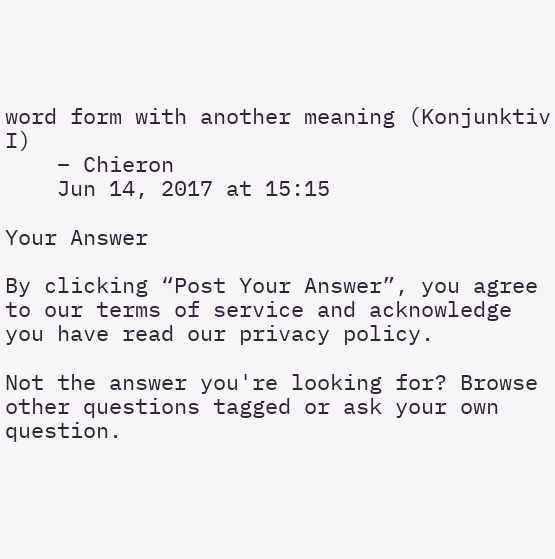word form with another meaning (Konjunktiv I)
    – Chieron
    Jun 14, 2017 at 15:15

Your Answer

By clicking “Post Your Answer”, you agree to our terms of service and acknowledge you have read our privacy policy.

Not the answer you're looking for? Browse other questions tagged or ask your own question.